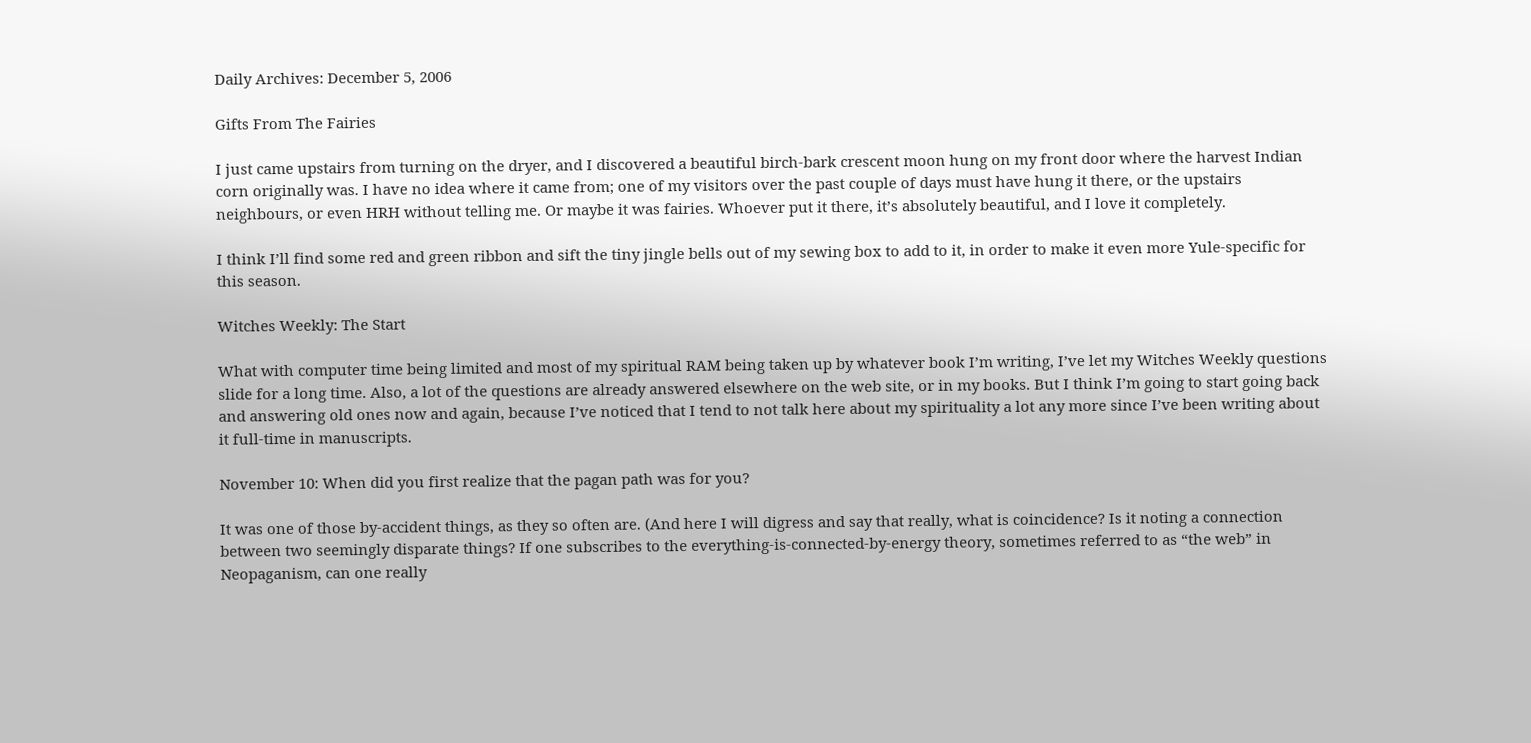Daily Archives: December 5, 2006

Gifts From The Fairies

I just came upstairs from turning on the dryer, and I discovered a beautiful birch-bark crescent moon hung on my front door where the harvest Indian corn originally was. I have no idea where it came from; one of my visitors over the past couple of days must have hung it there, or the upstairs neighbours, or even HRH without telling me. Or maybe it was fairies. Whoever put it there, it’s absolutely beautiful, and I love it completely.

I think I’ll find some red and green ribbon and sift the tiny jingle bells out of my sewing box to add to it, in order to make it even more Yule-specific for this season.

Witches Weekly: The Start

What with computer time being limited and most of my spiritual RAM being taken up by whatever book I’m writing, I’ve let my Witches Weekly questions slide for a long time. Also, a lot of the questions are already answered elsewhere on the web site, or in my books. But I think I’m going to start going back and answering old ones now and again, because I’ve noticed that I tend to not talk here about my spirituality a lot any more since I’ve been writing about it full-time in manuscripts.

November 10: When did you first realize that the pagan path was for you?

It was one of those by-accident things, as they so often are. (And here I will digress and say that really, what is coincidence? Is it noting a connection between two seemingly disparate things? If one subscribes to the everything-is-connected-by-energy theory, sometimes referred to as “the web” in Neopaganism, can one really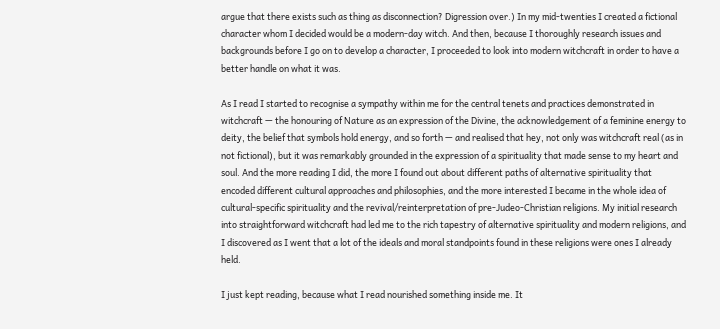argue that there exists such as thing as disconnection? Digression over.) In my mid-twenties I created a fictional character whom I decided would be a modern-day witch. And then, because I thoroughly research issues and backgrounds before I go on to develop a character, I proceeded to look into modern witchcraft in order to have a better handle on what it was.

As I read I started to recognise a sympathy within me for the central tenets and practices demonstrated in witchcraft — the honouring of Nature as an expression of the Divine, the acknowledgement of a feminine energy to deity, the belief that symbols hold energy, and so forth — and realised that hey, not only was witchcraft real (as in not fictional), but it was remarkably grounded in the expression of a spirituality that made sense to my heart and soul. And the more reading I did, the more I found out about different paths of alternative spirituality that encoded different cultural approaches and philosophies, and the more interested I became in the whole idea of cultural-specific spirituality and the revival/reinterpretation of pre-Judeo-Christian religions. My initial research into straightforward witchcraft had led me to the rich tapestry of alternative spirituality and modern religions, and I discovered as I went that a lot of the ideals and moral standpoints found in these religions were ones I already held.

I just kept reading, because what I read nourished something inside me. It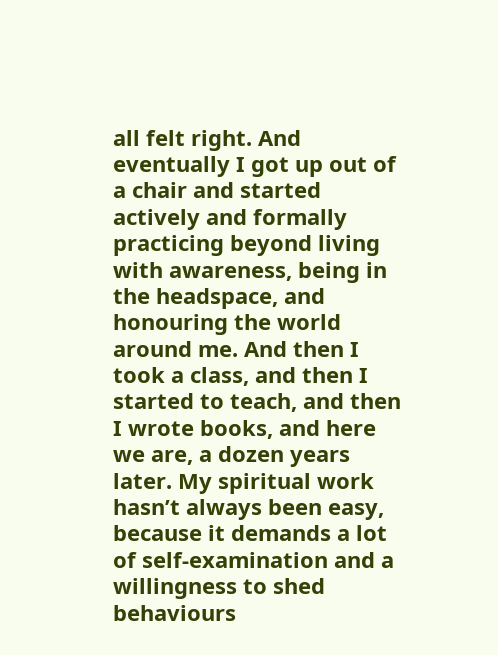all felt right. And eventually I got up out of a chair and started actively and formally practicing beyond living with awareness, being in the headspace, and honouring the world around me. And then I took a class, and then I started to teach, and then I wrote books, and here we are, a dozen years later. My spiritual work hasn’t always been easy, because it demands a lot of self-examination and a willingness to shed behaviours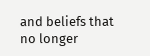and beliefs that no longer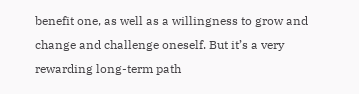benefit one, as well as a willingness to grow and change and challenge oneself. But it’s a very rewarding long-term path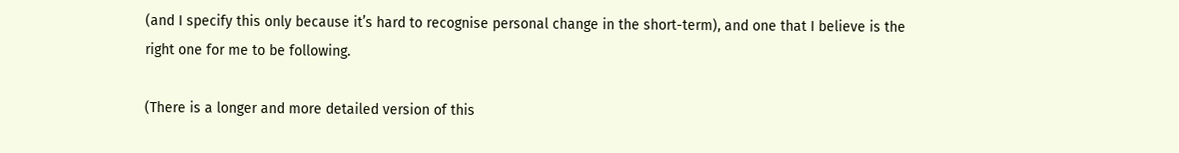(and I specify this only because it’s hard to recognise personal change in the short-term), and one that I believe is the right one for me to be following.

(There is a longer and more detailed version of this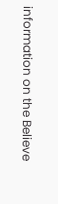information on the Believe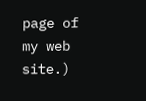page of my web site.)